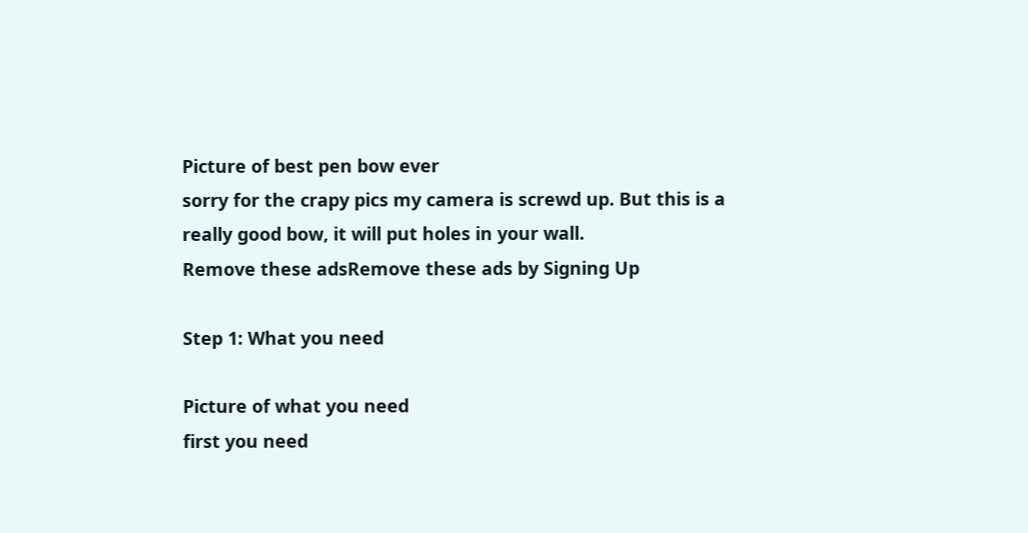Picture of best pen bow ever
sorry for the crapy pics my camera is screwd up. But this is a really good bow, it will put holes in your wall.
Remove these adsRemove these ads by Signing Up

Step 1: What you need

Picture of what you need
first you need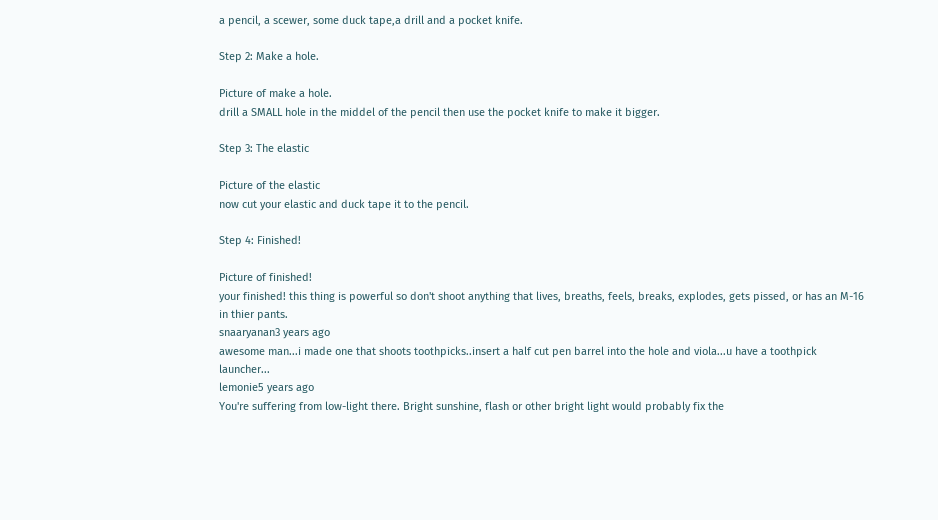a pencil, a scewer, some duck tape,a drill and a pocket knife.

Step 2: Make a hole.

Picture of make a hole.
drill a SMALL hole in the middel of the pencil then use the pocket knife to make it bigger.

Step 3: The elastic

Picture of the elastic
now cut your elastic and duck tape it to the pencil.

Step 4: Finished!

Picture of finished!
your finished! this thing is powerful so don't shoot anything that lives, breaths, feels, breaks, explodes, gets pissed, or has an M-16 in thier pants.
snaaryanan3 years ago
awesome man...i made one that shoots toothpicks..insert a half cut pen barrel into the hole and viola...u have a toothpick launcher...
lemonie5 years ago
You're suffering from low-light there. Bright sunshine, flash or other bright light would probably fix the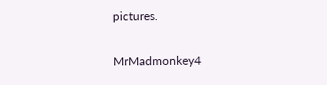pictures.

MrMadmonkey4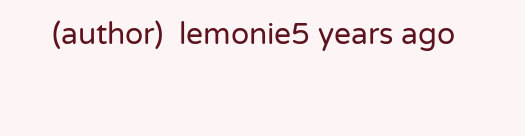(author)  lemonie5 years ago